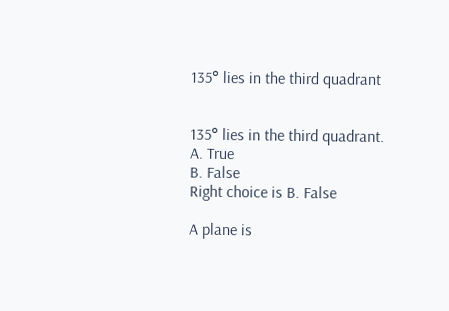135° lies in the third quadrant


135° lies in the third quadrant.
A. True
B. False
Right choice is B. False

A plane is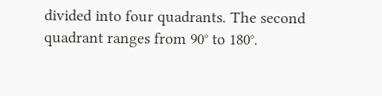divided into four quadrants. The second quadrant ranges from 90° to 180°.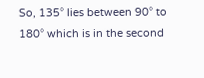So, 135° lies between 90° to 180° which is in the second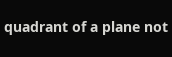quadrant of a plane not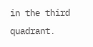in the third quadrant.